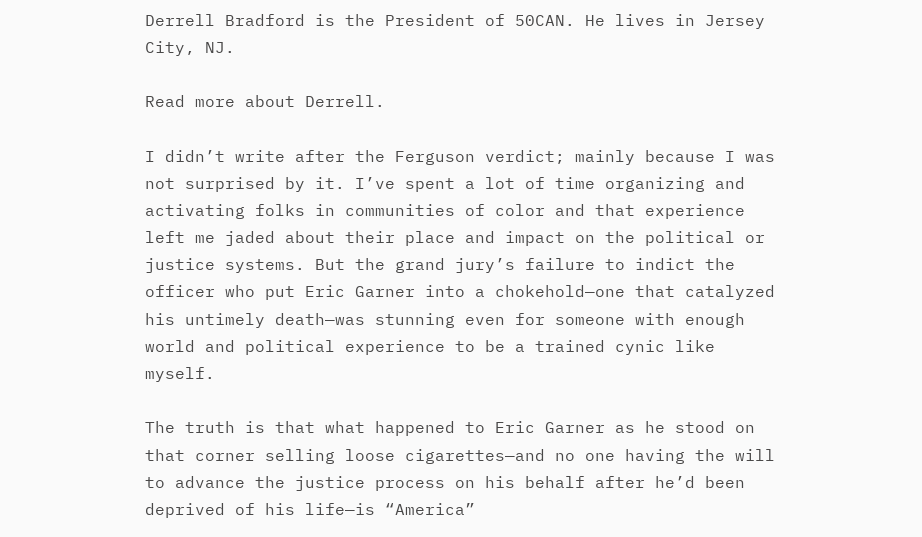Derrell Bradford is the President of 50CAN. He lives in Jersey City, NJ.

Read more about Derrell.

I didn’t write after the Ferguson verdict; mainly because I was not surprised by it. I’ve spent a lot of time organizing and activating folks in communities of color and that experience left me jaded about their place and impact on the political or justice systems. But the grand jury’s failure to indict the officer who put Eric Garner into a chokehold—one that catalyzed his untimely death—was stunning even for someone with enough world and political experience to be a trained cynic like myself.

The truth is that what happened to Eric Garner as he stood on that corner selling loose cigarettes—and no one having the will to advance the justice process on his behalf after he’d been deprived of his life—is “America”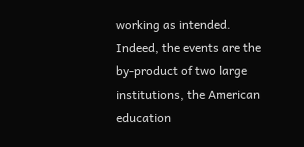working as intended. Indeed, the events are the by-product of two large institutions, the American education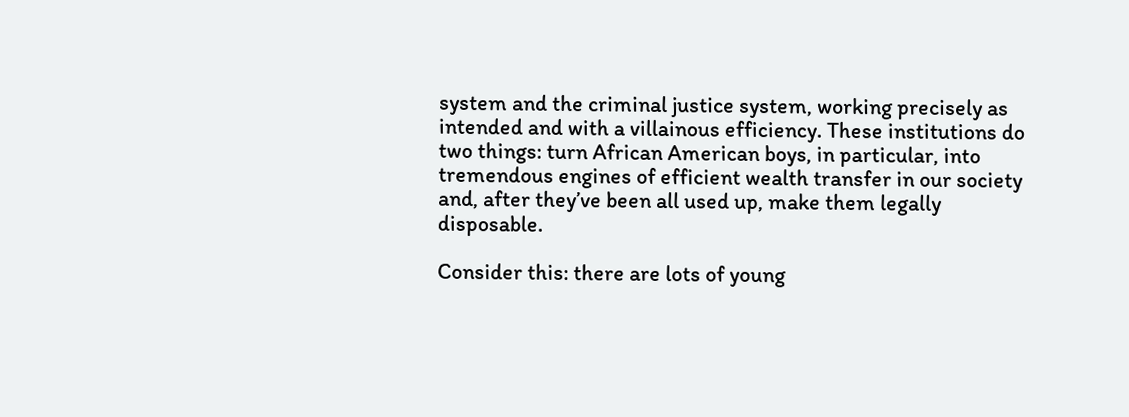system and the criminal justice system, working precisely as intended and with a villainous efficiency. These institutions do two things: turn African American boys, in particular, into tremendous engines of efficient wealth transfer in our society and, after they’ve been all used up, make them legally disposable.

Consider this: there are lots of young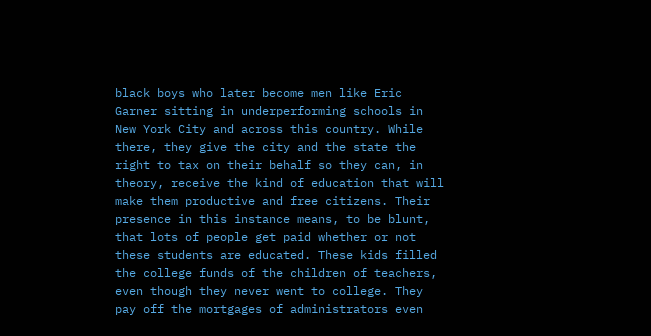black boys who later become men like Eric Garner sitting in underperforming schools in New York City and across this country. While there, they give the city and the state the right to tax on their behalf so they can, in theory, receive the kind of education that will make them productive and free citizens. Their presence in this instance means, to be blunt, that lots of people get paid whether or not these students are educated. These kids filled the college funds of the children of teachers, even though they never went to college. They pay off the mortgages of administrators even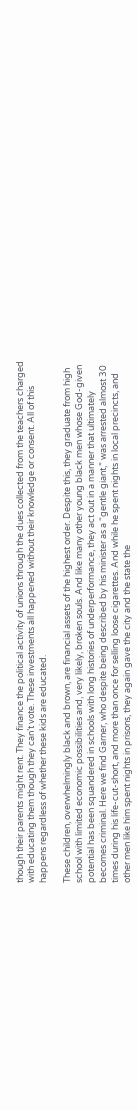though their parents might rent. They finance the political activity of unions through the dues collected from the teachers charged with educating them though they can’t vote. These investments all happened without their knowledge or consent. All of this happens regardless of whether these kids are educated.

These children, overwhelmingly black and brown, are financial assets of the highest order. Despite this, they graduate from high school with limited economic possibilities and, very likely, broken souls. And like many other young black men whose God-given potential has been squandered in schools with long histories of underperformance, they act out in a manner that ultimately becomes criminal. Here we find Garner, who despite being described by his minister as a “gentle giant,” was arrested almost 30 times during his life-cut-short, and more than once for selling loose cigarettes. And while he spent nights in local precincts, and other men like him spent nights in prisons, they again gave the city and the state the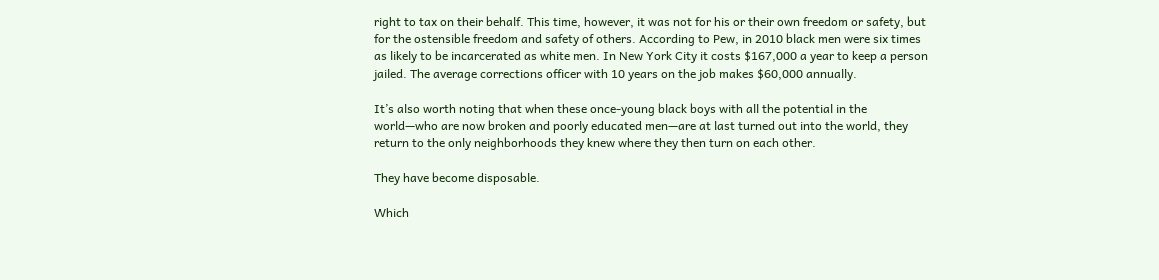right to tax on their behalf. This time, however, it was not for his or their own freedom or safety, but for the ostensible freedom and safety of others. According to Pew, in 2010 black men were six times as likely to be incarcerated as white men. In New York City it costs $167,000 a year to keep a person jailed. The average corrections officer with 10 years on the job makes $60,000 annually.

It’s also worth noting that when these once-young black boys with all the potential in the world—who are now broken and poorly educated men—are at last turned out into the world, they return to the only neighborhoods they knew where they then turn on each other.

They have become disposable.

Which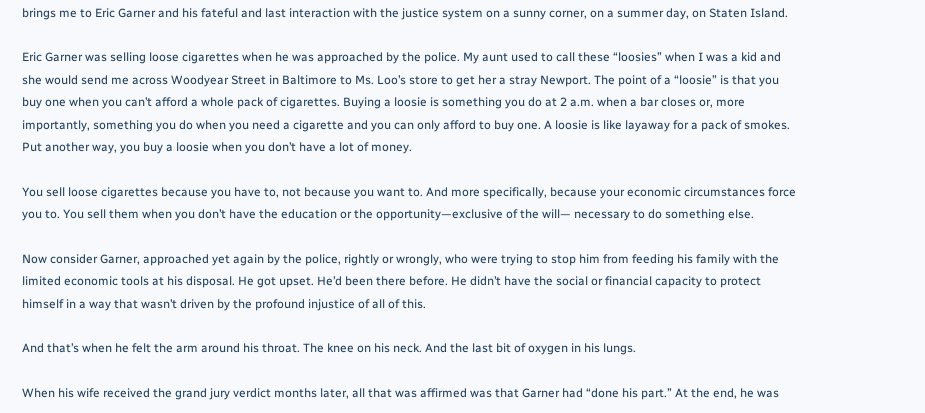brings me to Eric Garner and his fateful and last interaction with the justice system on a sunny corner, on a summer day, on Staten Island.

Eric Garner was selling loose cigarettes when he was approached by the police. My aunt used to call these “loosies” when I was a kid and she would send me across Woodyear Street in Baltimore to Ms. Loo’s store to get her a stray Newport. The point of a “loosie” is that you buy one when you can’t afford a whole pack of cigarettes. Buying a loosie is something you do at 2 a.m. when a bar closes or, more importantly, something you do when you need a cigarette and you can only afford to buy one. A loosie is like layaway for a pack of smokes. Put another way, you buy a loosie when you don’t have a lot of money.

You sell loose cigarettes because you have to, not because you want to. And more specifically, because your economic circumstances force you to. You sell them when you don’t have the education or the opportunity—exclusive of the will— necessary to do something else.

Now consider Garner, approached yet again by the police, rightly or wrongly, who were trying to stop him from feeding his family with the limited economic tools at his disposal. He got upset. He’d been there before. He didn’t have the social or financial capacity to protect himself in a way that wasn’t driven by the profound injustice of all of this.

And that’s when he felt the arm around his throat. The knee on his neck. And the last bit of oxygen in his lungs.

When his wife received the grand jury verdict months later, all that was affirmed was that Garner had “done his part.” At the end, he was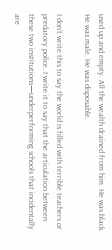used up and empty. All the wealth drained from him. He was black. He was male. He was disposable.

I don’t write this to say the world is filled with terrible teachers or predatory police. I write it to say that the articulation between these two institutions—underperforming schools that incidentally are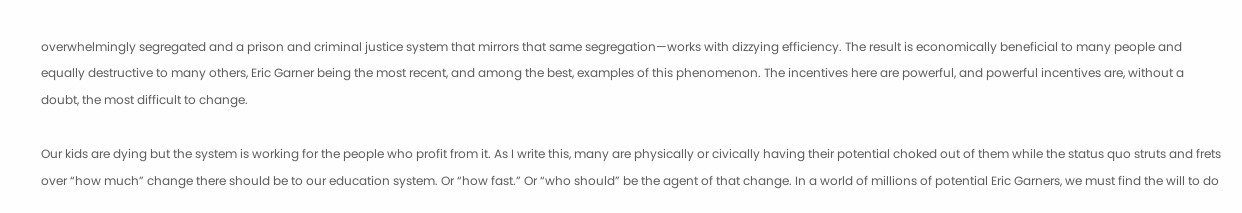overwhelmingly segregated and a prison and criminal justice system that mirrors that same segregation—works with dizzying efficiency. The result is economically beneficial to many people and equally destructive to many others, Eric Garner being the most recent, and among the best, examples of this phenomenon. The incentives here are powerful, and powerful incentives are, without a doubt, the most difficult to change.

Our kids are dying but the system is working for the people who profit from it. As I write this, many are physically or civically having their potential choked out of them while the status quo struts and frets over “how much” change there should be to our education system. Or “how fast.” Or “who should” be the agent of that change. In a world of millions of potential Eric Garners, we must find the will to do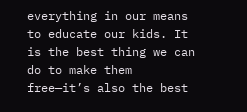everything in our means to educate our kids. It is the best thing we can do to make them free—it’s also the best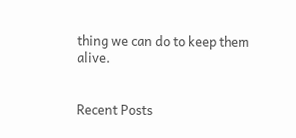thing we can do to keep them alive.


Recent Posts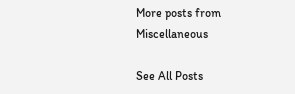More posts from Miscellaneous

See All Posts